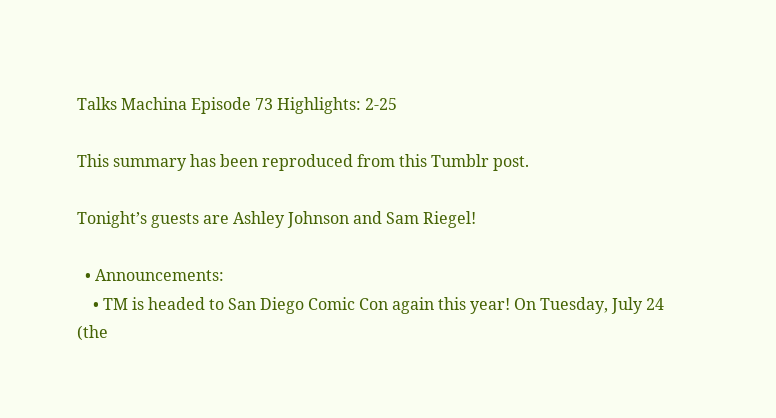Talks Machina Episode 73 Highlights: 2-25

This summary has been reproduced from this Tumblr post.

Tonight’s guests are Ashley Johnson and Sam Riegel!

  • Announcements:
    • TM is headed to San Diego Comic Con again this year! On Tuesday, July 24 (the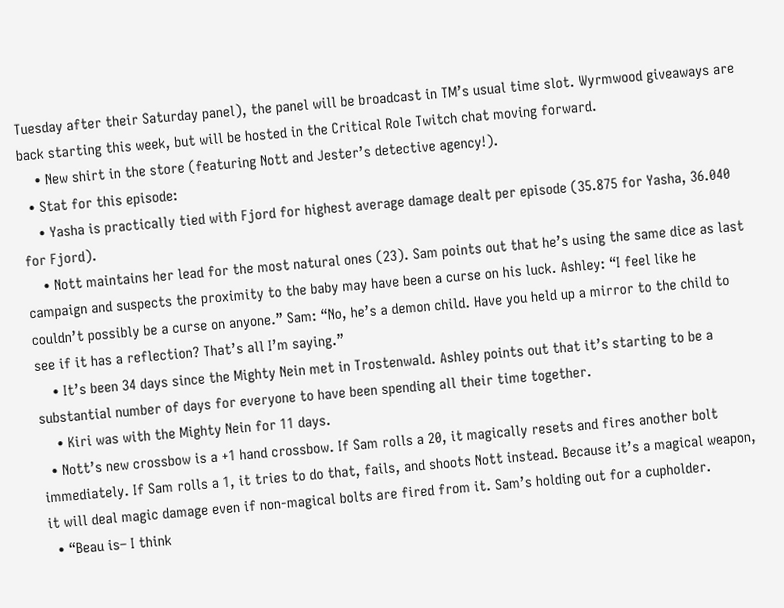Tuesday after their Saturday panel), the panel will be broadcast in TM’s usual time slot. Wyrmwood giveaways are back starting this week, but will be hosted in the Critical Role Twitch chat moving forward.
    • New shirt in the store (featuring Nott and Jester’s detective agency!).
  • Stat for this episode:
    • Yasha is practically tied with Fjord for highest average damage dealt per episode (35.875 for Yasha, 36.040 for Fjord).
    • Nott maintains her lead for the most natural ones (23). Sam points out that he’s using the same dice as last campaign and suspects the proximity to the baby may have been a curse on his luck. Ashley: “I feel like he couldn’t possibly be a curse on anyone.” Sam: “No, he’s a demon child. Have you held up a mirror to the child to see if it has a reflection? That’s all I’m saying.”
    • It’s been 34 days since the Mighty Nein met in Trostenwald. Ashley points out that it’s starting to be a substantial number of days for everyone to have been spending all their time together.
    • Kiri was with the Mighty Nein for 11 days.
  • Nott’s new crossbow is a +1 hand crossbow. If Sam rolls a 20, it magically resets and fires another bolt immediately. If Sam rolls a 1, it tries to do that, fails, and shoots Nott instead. Because it’s a magical weapon, it will deal magic damage even if non-magical bolts are fired from it. Sam’s holding out for a cupholder.
  • “Beau is– I think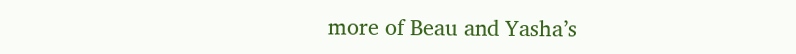more of Beau and Yasha’s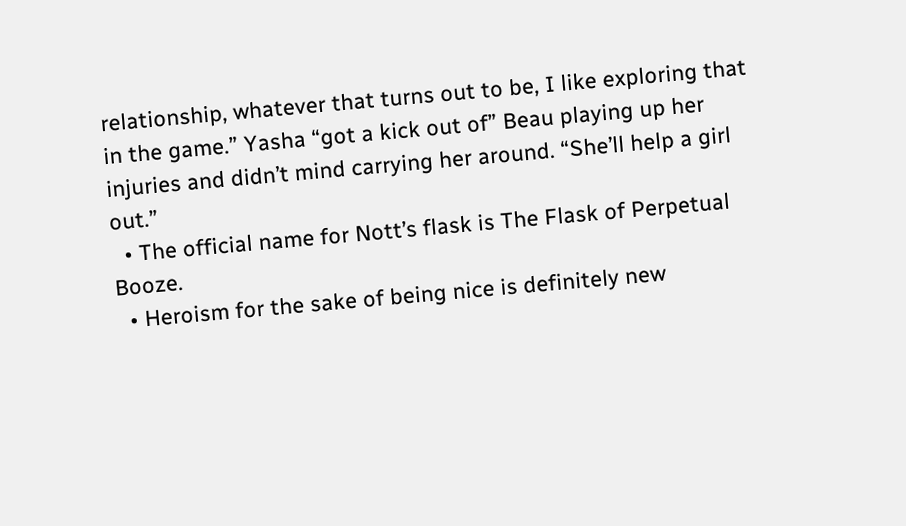relationship, whatever that turns out to be, I like exploring that in the game.” Yasha “got a kick out of” Beau playing up her injuries and didn’t mind carrying her around. “She’ll help a girl out.”
  • The official name for Nott’s flask is The Flask of Perpetual Booze.
  • Heroism for the sake of being nice is definitely new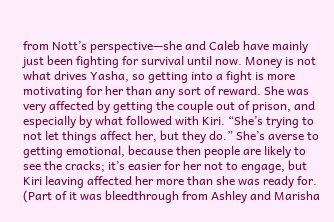from Nott’s perspective—she and Caleb have mainly just been fighting for survival until now. Money is not what drives Yasha, so getting into a fight is more motivating for her than any sort of reward. She was very affected by getting the couple out of prison, and especially by what followed with Kiri. “She’s trying to not let things affect her, but they do.” She’s averse to getting emotional, because then people are likely to see the cracks; it’s easier for her not to engage, but Kiri leaving affected her more than she was ready for. (Part of it was bleedthrough from Ashley and Marisha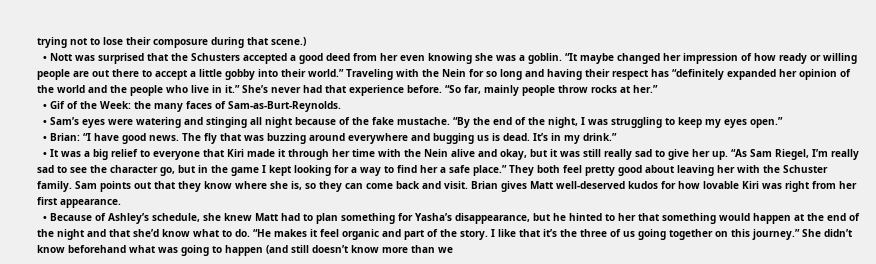trying not to lose their composure during that scene.)
  • Nott was surprised that the Schusters accepted a good deed from her even knowing she was a goblin. “It maybe changed her impression of how ready or willing people are out there to accept a little gobby into their world.” Traveling with the Nein for so long and having their respect has “definitely expanded her opinion of the world and the people who live in it.” She’s never had that experience before. “So far, mainly people throw rocks at her.”
  • Gif of the Week: the many faces of Sam-as-Burt-Reynolds.
  • Sam’s eyes were watering and stinging all night because of the fake mustache. “By the end of the night, I was struggling to keep my eyes open.”
  • Brian: “I have good news. The fly that was buzzing around everywhere and bugging us is dead. It’s in my drink.”
  • It was a big relief to everyone that Kiri made it through her time with the Nein alive and okay, but it was still really sad to give her up. “As Sam Riegel, I’m really sad to see the character go, but in the game I kept looking for a way to find her a safe place.” They both feel pretty good about leaving her with the Schuster family. Sam points out that they know where she is, so they can come back and visit. Brian gives Matt well-deserved kudos for how lovable Kiri was right from her first appearance.
  • Because of Ashley’s schedule, she knew Matt had to plan something for Yasha’s disappearance, but he hinted to her that something would happen at the end of the night and that she’d know what to do. “He makes it feel organic and part of the story. I like that it’s the three of us going together on this journey.” She didn’t know beforehand what was going to happen (and still doesn’t know more than we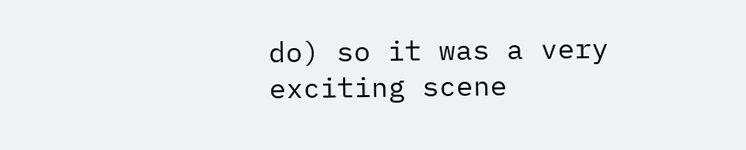do) so it was a very exciting scene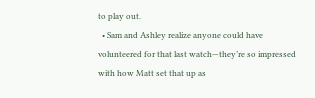to play out.
  • Sam and Ashley realize anyone could have volunteered for that last watch—they’re so impressed with how Matt set that up as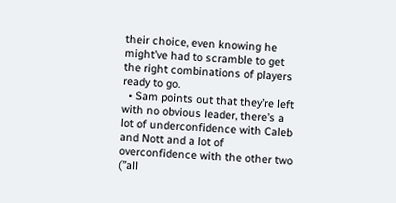their choice, even knowing he might’ve had to scramble to get the right combinations of players ready to go.
  • Sam points out that they’re left with no obvious leader, there’s a lot of underconfidence with Caleb and Nott and a lot of overconfidence with the other two (”all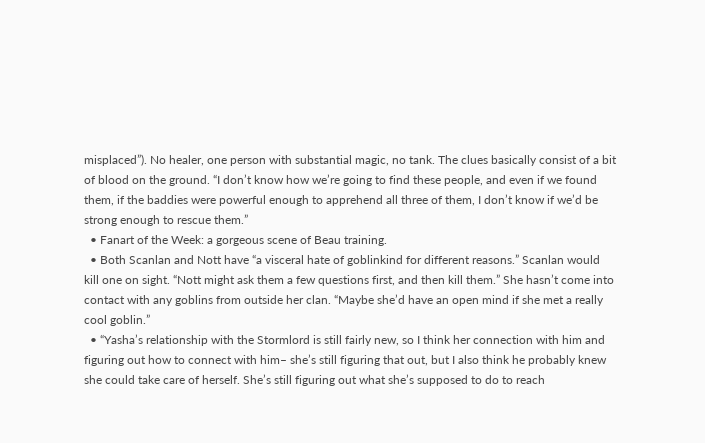misplaced”). No healer, one person with substantial magic, no tank. The clues basically consist of a bit of blood on the ground. “I don’t know how we’re going to find these people, and even if we found them, if the baddies were powerful enough to apprehend all three of them, I don’t know if we’d be strong enough to rescue them.”
  • Fanart of the Week: a gorgeous scene of Beau training.
  • Both Scanlan and Nott have “a visceral hate of goblinkind for different reasons.” Scanlan would kill one on sight. “Nott might ask them a few questions first, and then kill them.” She hasn’t come into contact with any goblins from outside her clan. “Maybe she’d have an open mind if she met a really cool goblin.”
  • “Yasha’s relationship with the Stormlord is still fairly new, so I think her connection with him and figuring out how to connect with him– she’s still figuring that out, but I also think he probably knew she could take care of herself. She’s still figuring out what she’s supposed to do to reach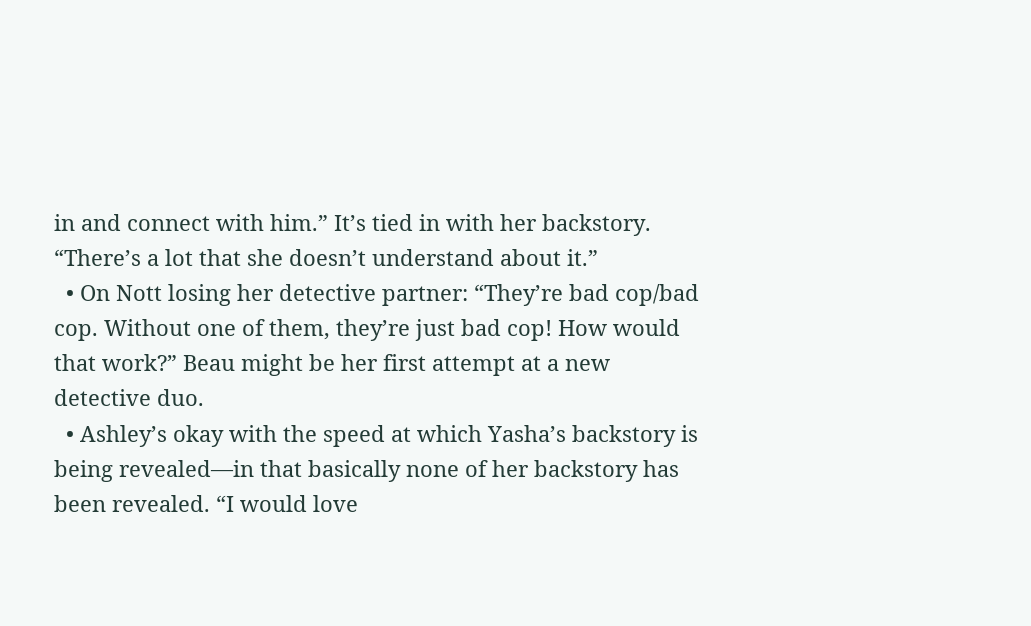in and connect with him.” It’s tied in with her backstory. “There’s a lot that she doesn’t understand about it.”
  • On Nott losing her detective partner: “They’re bad cop/bad cop. Without one of them, they’re just bad cop! How would that work?” Beau might be her first attempt at a new detective duo.
  • Ashley’s okay with the speed at which Yasha’s backstory is being revealed—in that basically none of her backstory has been revealed. “I would love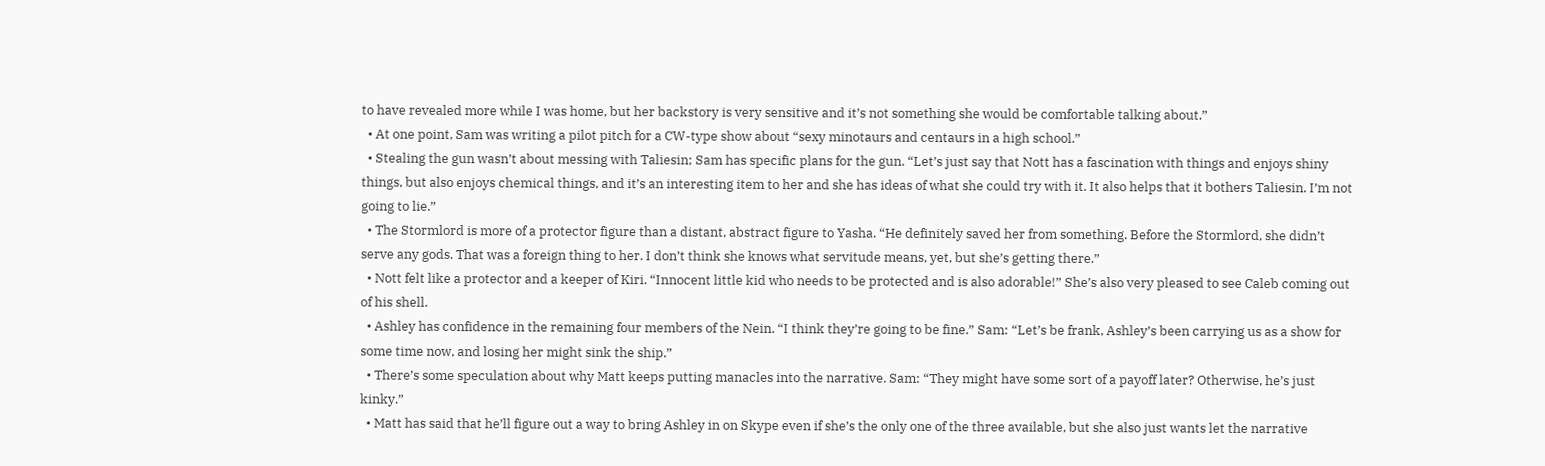to have revealed more while I was home, but her backstory is very sensitive and it’s not something she would be comfortable talking about.”
  • At one point, Sam was writing a pilot pitch for a CW-type show about “sexy minotaurs and centaurs in a high school.”
  • Stealing the gun wasn’t about messing with Taliesin; Sam has specific plans for the gun. “Let’s just say that Nott has a fascination with things and enjoys shiny things, but also enjoys chemical things, and it’s an interesting item to her and she has ideas of what she could try with it. It also helps that it bothers Taliesin. I’m not going to lie.”
  • The Stormlord is more of a protector figure than a distant, abstract figure to Yasha. “He definitely saved her from something. Before the Stormlord, she didn’t serve any gods. That was a foreign thing to her. I don’t think she knows what servitude means, yet, but she’s getting there.”
  • Nott felt like a protector and a keeper of Kiri. “Innocent little kid who needs to be protected and is also adorable!” She’s also very pleased to see Caleb coming out of his shell.
  • Ashley has confidence in the remaining four members of the Nein. “I think they’re going to be fine.” Sam: “Let’s be frank, Ashley’s been carrying us as a show for some time now, and losing her might sink the ship.”
  • There’s some speculation about why Matt keeps putting manacles into the narrative. Sam: “They might have some sort of a payoff later? Otherwise, he’s just kinky.”
  • Matt has said that he’ll figure out a way to bring Ashley in on Skype even if she’s the only one of the three available, but she also just wants let the narrative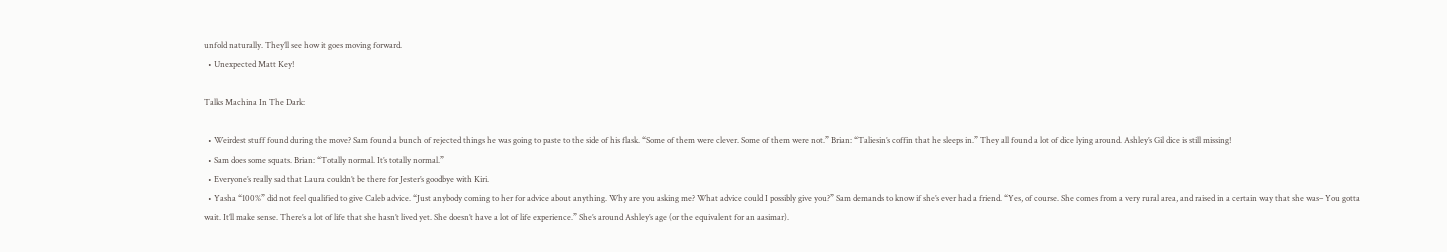unfold naturally. They’ll see how it goes moving forward.
  • Unexpected Matt Key!

Talks Machina In The Dark:

  • Weirdest stuff found during the move? Sam found a bunch of rejected things he was going to paste to the side of his flask. “Some of them were clever. Some of them were not.” Brian: “Taliesin’s coffin that he sleeps in.” They all found a lot of dice lying around. Ashley’s Gil dice is still missing!
  • Sam does some squats. Brian: “Totally normal. It’s totally normal.”
  • Everyone’s really sad that Laura couldn’t be there for Jester’s goodbye with Kiri.
  • Yasha “100%” did not feel qualified to give Caleb advice. “Just anybody coming to her for advice about anything. Why are you asking me? What advice could I possibly give you?” Sam demands to know if she’s ever had a friend. “Yes, of course. She comes from a very rural area, and raised in a certain way that she was– You gotta wait. It’ll make sense. There’s a lot of life that she hasn’t lived yet. She doesn’t have a lot of life experience.” She’s around Ashley’s age (or the equivalent for an aasimar).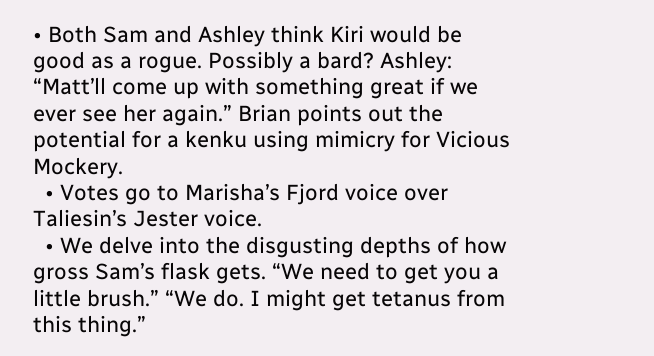• Both Sam and Ashley think Kiri would be good as a rogue. Possibly a bard? Ashley: “Matt’ll come up with something great if we ever see her again.” Brian points out the potential for a kenku using mimicry for Vicious Mockery.
  • Votes go to Marisha’s Fjord voice over Taliesin’s Jester voice.
  • We delve into the disgusting depths of how gross Sam’s flask gets. “We need to get you a little brush.” “We do. I might get tetanus from this thing.”